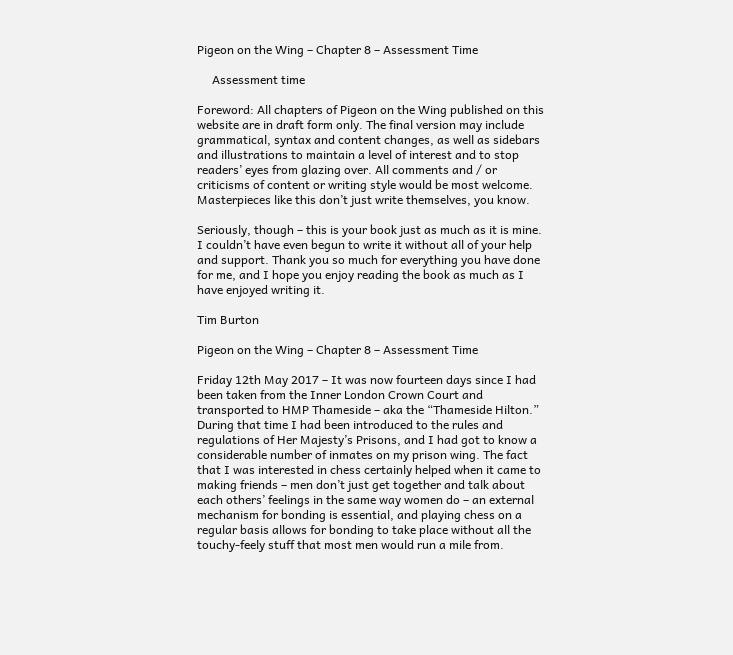Pigeon on the Wing – Chapter 8 – Assessment Time

     Assessment time

Foreword: All chapters of Pigeon on the Wing published on this website are in draft form only. The final version may include grammatical, syntax and content changes, as well as sidebars and illustrations to maintain a level of interest and to stop readers’ eyes from glazing over. All comments and / or criticisms of content or writing style would be most welcome. Masterpieces like this don’t just write themselves, you know.

Seriously, though – this is your book just as much as it is mine. I couldn’t have even begun to write it without all of your help and support. Thank you so much for everything you have done for me, and I hope you enjoy reading the book as much as I have enjoyed writing it.

Tim Burton

Pigeon on the Wing – Chapter 8 – Assessment Time

Friday 12th May 2017 – It was now fourteen days since I had been taken from the Inner London Crown Court and transported to HMP Thameside – aka the “Thameside Hilton.” During that time I had been introduced to the rules and regulations of Her Majesty’s Prisons, and I had got to know a considerable number of inmates on my prison wing. The fact that I was interested in chess certainly helped when it came to making friends – men don’t just get together and talk about each others’ feelings in the same way women do – an external mechanism for bonding is essential, and playing chess on a regular basis allows for bonding to take place without all the touchy-feely stuff that most men would run a mile from.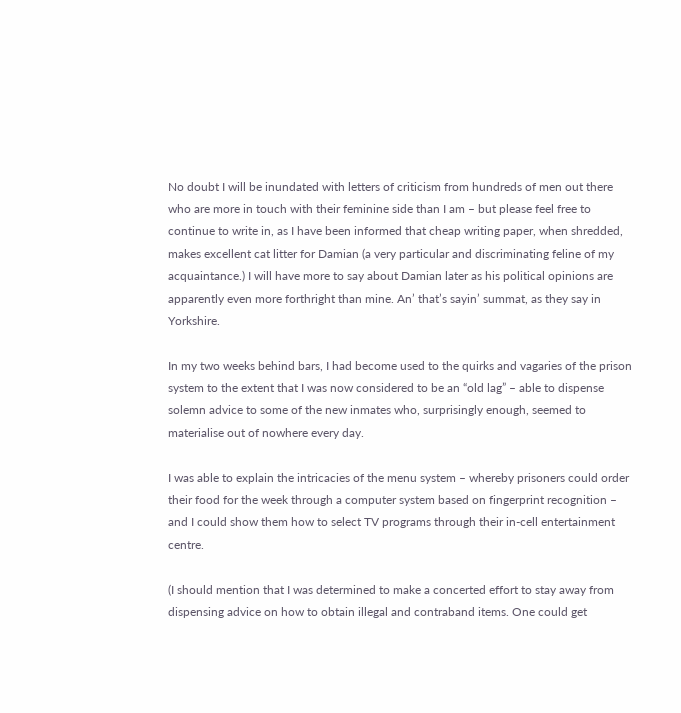No doubt I will be inundated with letters of criticism from hundreds of men out there who are more in touch with their feminine side than I am – but please feel free to continue to write in, as I have been informed that cheap writing paper, when shredded, makes excellent cat litter for Damian (a very particular and discriminating feline of my acquaintance.) I will have more to say about Damian later as his political opinions are apparently even more forthright than mine. An’ that’s sayin’ summat, as they say in Yorkshire.

In my two weeks behind bars, I had become used to the quirks and vagaries of the prison system to the extent that I was now considered to be an “old lag” – able to dispense solemn advice to some of the new inmates who, surprisingly enough, seemed to materialise out of nowhere every day.

I was able to explain the intricacies of the menu system – whereby prisoners could order their food for the week through a computer system based on fingerprint recognition – and I could show them how to select TV programs through their in-cell entertainment centre.

(I should mention that I was determined to make a concerted effort to stay away from dispensing advice on how to obtain illegal and contraband items. One could get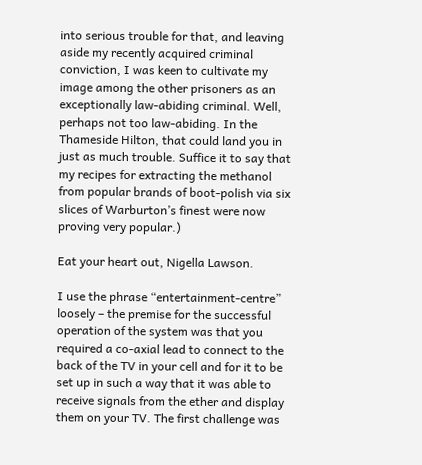into serious trouble for that, and leaving aside my recently acquired criminal conviction, I was keen to cultivate my image among the other prisoners as an exceptionally law-abiding criminal. Well, perhaps not too law-abiding. In the Thameside Hilton, that could land you in just as much trouble. Suffice it to say that my recipes for extracting the methanol from popular brands of boot-polish via six slices of Warburton’s finest were now proving very popular.)

Eat your heart out, Nigella Lawson.

I use the phrase “entertainment-centre” loosely – the premise for the successful operation of the system was that you required a co-axial lead to connect to the back of the TV in your cell and for it to be set up in such a way that it was able to receive signals from the ether and display them on your TV. The first challenge was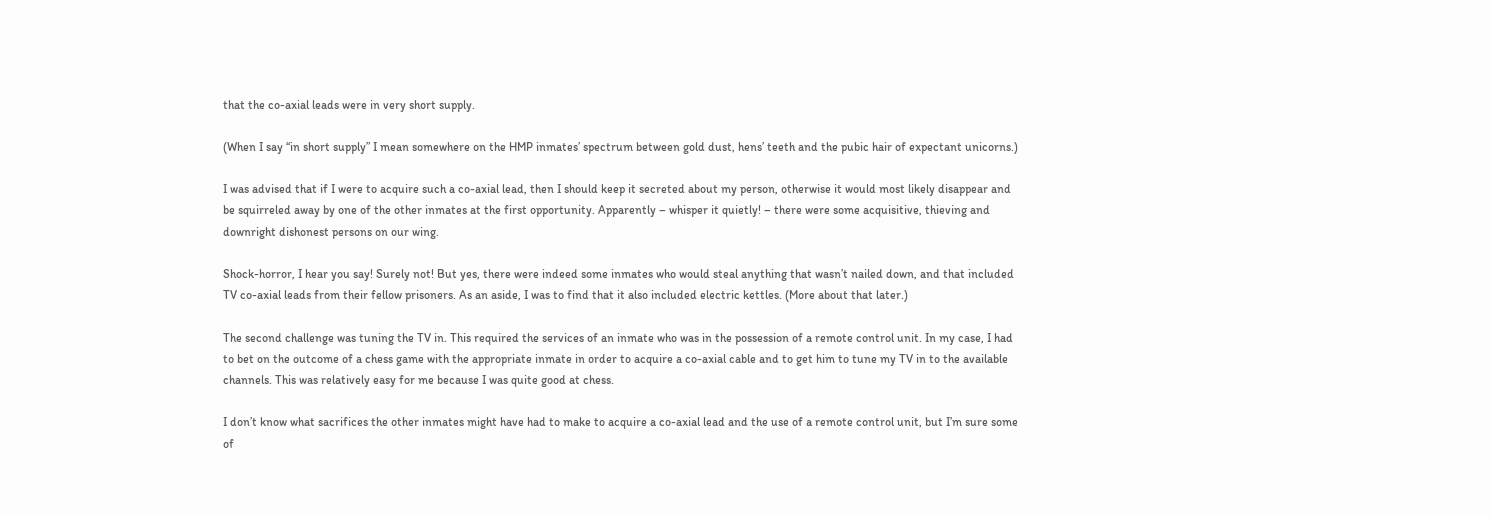that the co-axial leads were in very short supply.

(When I say “in short supply” I mean somewhere on the HMP inmates’ spectrum between gold dust, hens’ teeth and the pubic hair of expectant unicorns.)

I was advised that if I were to acquire such a co-axial lead, then I should keep it secreted about my person, otherwise it would most likely disappear and be squirreled away by one of the other inmates at the first opportunity. Apparently – whisper it quietly! – there were some acquisitive, thieving and downright dishonest persons on our wing.

Shock-horror, I hear you say! Surely not! But yes, there were indeed some inmates who would steal anything that wasn’t nailed down, and that included TV co-axial leads from their fellow prisoners. As an aside, I was to find that it also included electric kettles. (More about that later.)

The second challenge was tuning the TV in. This required the services of an inmate who was in the possession of a remote control unit. In my case, I had to bet on the outcome of a chess game with the appropriate inmate in order to acquire a co-axial cable and to get him to tune my TV in to the available channels. This was relatively easy for me because I was quite good at chess.

I don’t know what sacrifices the other inmates might have had to make to acquire a co-axial lead and the use of a remote control unit, but I’m sure some of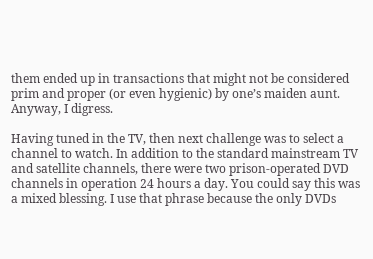them ended up in transactions that might not be considered prim and proper (or even hygienic) by one’s maiden aunt. Anyway, I digress.

Having tuned in the TV, then next challenge was to select a channel to watch. In addition to the standard mainstream TV and satellite channels, there were two prison-operated DVD channels in operation 24 hours a day. You could say this was a mixed blessing. I use that phrase because the only DVDs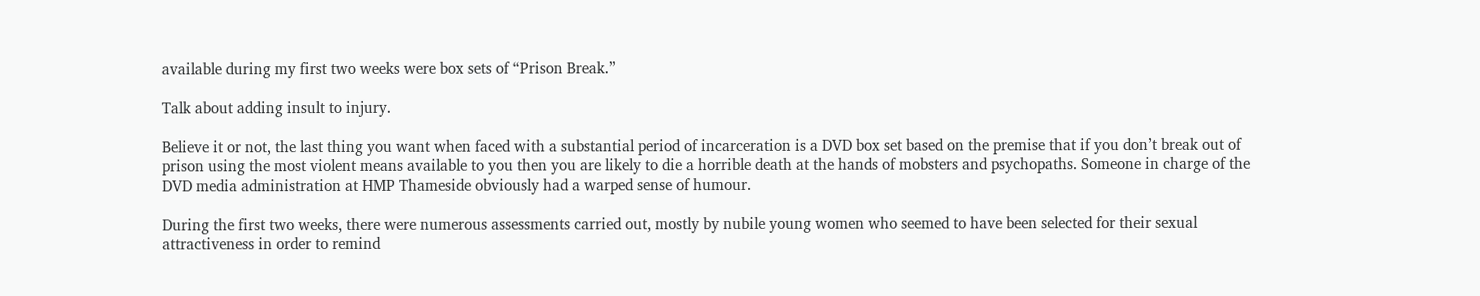available during my first two weeks were box sets of “Prison Break.”

Talk about adding insult to injury.

Believe it or not, the last thing you want when faced with a substantial period of incarceration is a DVD box set based on the premise that if you don’t break out of prison using the most violent means available to you then you are likely to die a horrible death at the hands of mobsters and psychopaths. Someone in charge of the DVD media administration at HMP Thameside obviously had a warped sense of humour.

During the first two weeks, there were numerous assessments carried out, mostly by nubile young women who seemed to have been selected for their sexual attractiveness in order to remind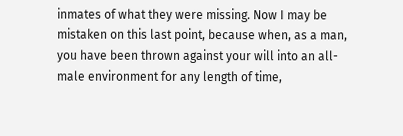inmates of what they were missing. Now I may be mistaken on this last point, because when, as a man, you have been thrown against your will into an all-male environment for any length of time,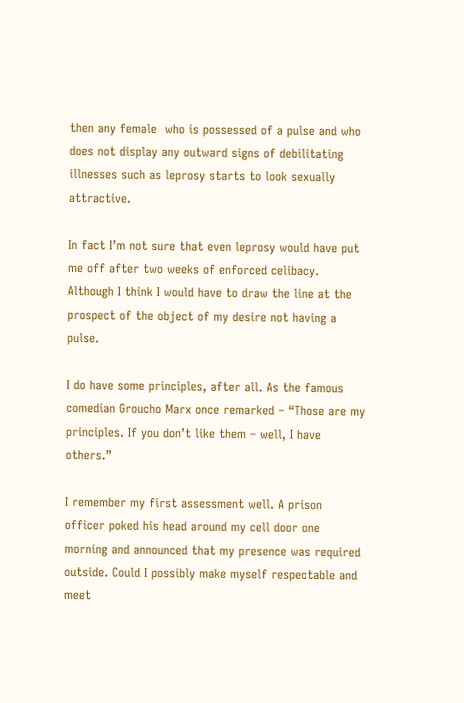then any female  who is possessed of a pulse and who does not display any outward signs of debilitating illnesses such as leprosy starts to look sexually attractive.

In fact I’m not sure that even leprosy would have put me off after two weeks of enforced celibacy. Although I think I would have to draw the line at the prospect of the object of my desire not having a pulse.

I do have some principles, after all. As the famous comedian Groucho Marx once remarked – “Those are my principles. If you don’t like them – well, I have others.”

I remember my first assessment well. A prison officer poked his head around my cell door one morning and announced that my presence was required outside. Could I possibly make myself respectable and meet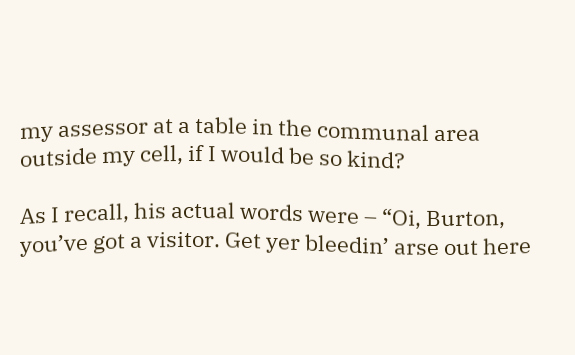my assessor at a table in the communal area outside my cell, if I would be so kind?

As I recall, his actual words were – “Oi, Burton, you’ve got a visitor. Get yer bleedin’ arse out here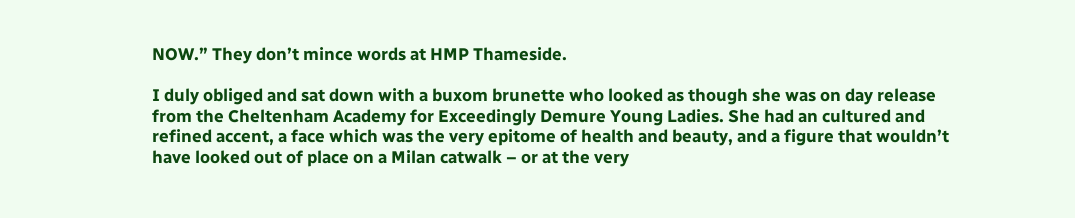NOW.” They don’t mince words at HMP Thameside.

I duly obliged and sat down with a buxom brunette who looked as though she was on day release from the Cheltenham Academy for Exceedingly Demure Young Ladies. She had an cultured and refined accent, a face which was the very epitome of health and beauty, and a figure that wouldn’t have looked out of place on a Milan catwalk – or at the very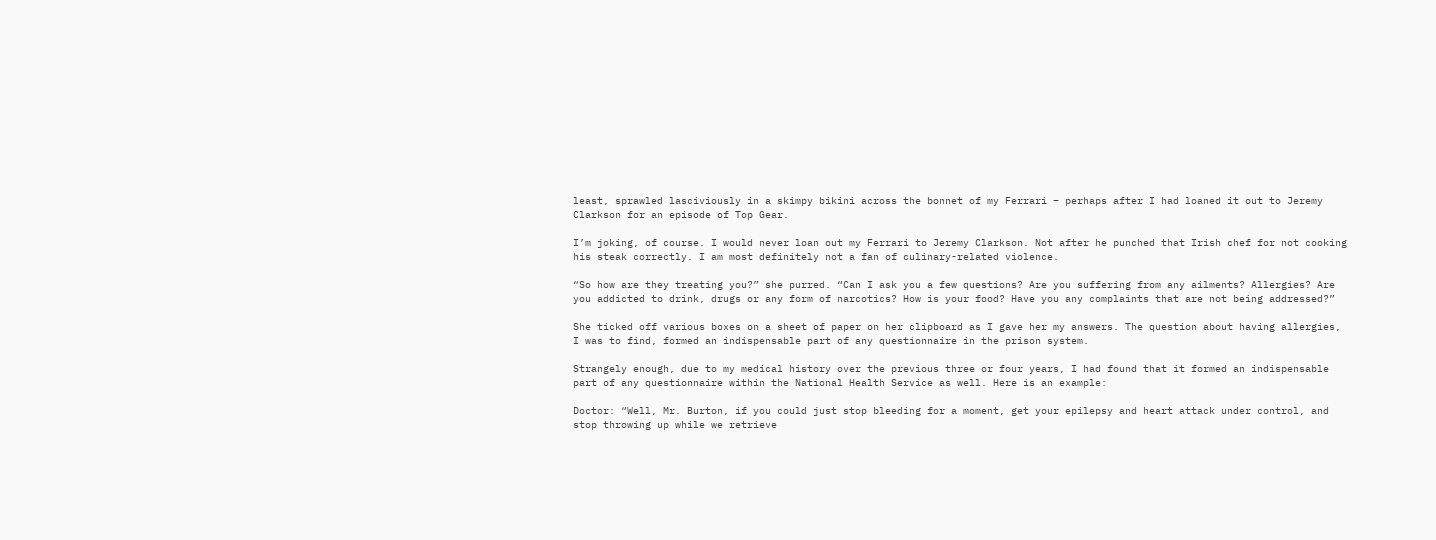least, sprawled lasciviously in a skimpy bikini across the bonnet of my Ferrari – perhaps after I had loaned it out to Jeremy Clarkson for an episode of Top Gear.

I’m joking, of course. I would never loan out my Ferrari to Jeremy Clarkson. Not after he punched that Irish chef for not cooking his steak correctly. I am most definitely not a fan of culinary-related violence.

“So how are they treating you?” she purred. “Can I ask you a few questions? Are you suffering from any ailments? Allergies? Are you addicted to drink, drugs or any form of narcotics? How is your food? Have you any complaints that are not being addressed?”

She ticked off various boxes on a sheet of paper on her clipboard as I gave her my answers. The question about having allergies, I was to find, formed an indispensable part of any questionnaire in the prison system.

Strangely enough, due to my medical history over the previous three or four years, I had found that it formed an indispensable part of any questionnaire within the National Health Service as well. Here is an example:

Doctor: “Well, Mr. Burton, if you could just stop bleeding for a moment, get your epilepsy and heart attack under control, and stop throwing up while we retrieve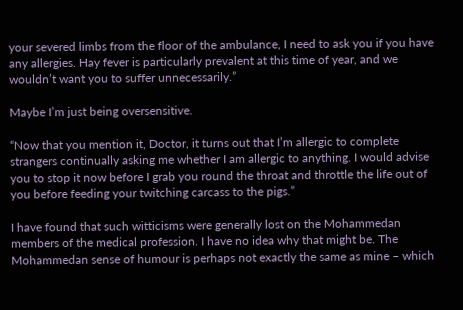your severed limbs from the floor of the ambulance, I need to ask you if you have any allergies. Hay fever is particularly prevalent at this time of year, and we wouldn’t want you to suffer unnecessarily.”

Maybe I’m just being oversensitive.

“Now that you mention it, Doctor, it turns out that I’m allergic to complete strangers continually asking me whether I am allergic to anything. I would advise you to stop it now before I grab you round the throat and throttle the life out of you before feeding your twitching carcass to the pigs.”

I have found that such witticisms were generally lost on the Mohammedan members of the medical profession. I have no idea why that might be. The Mohammedan sense of humour is perhaps not exactly the same as mine – which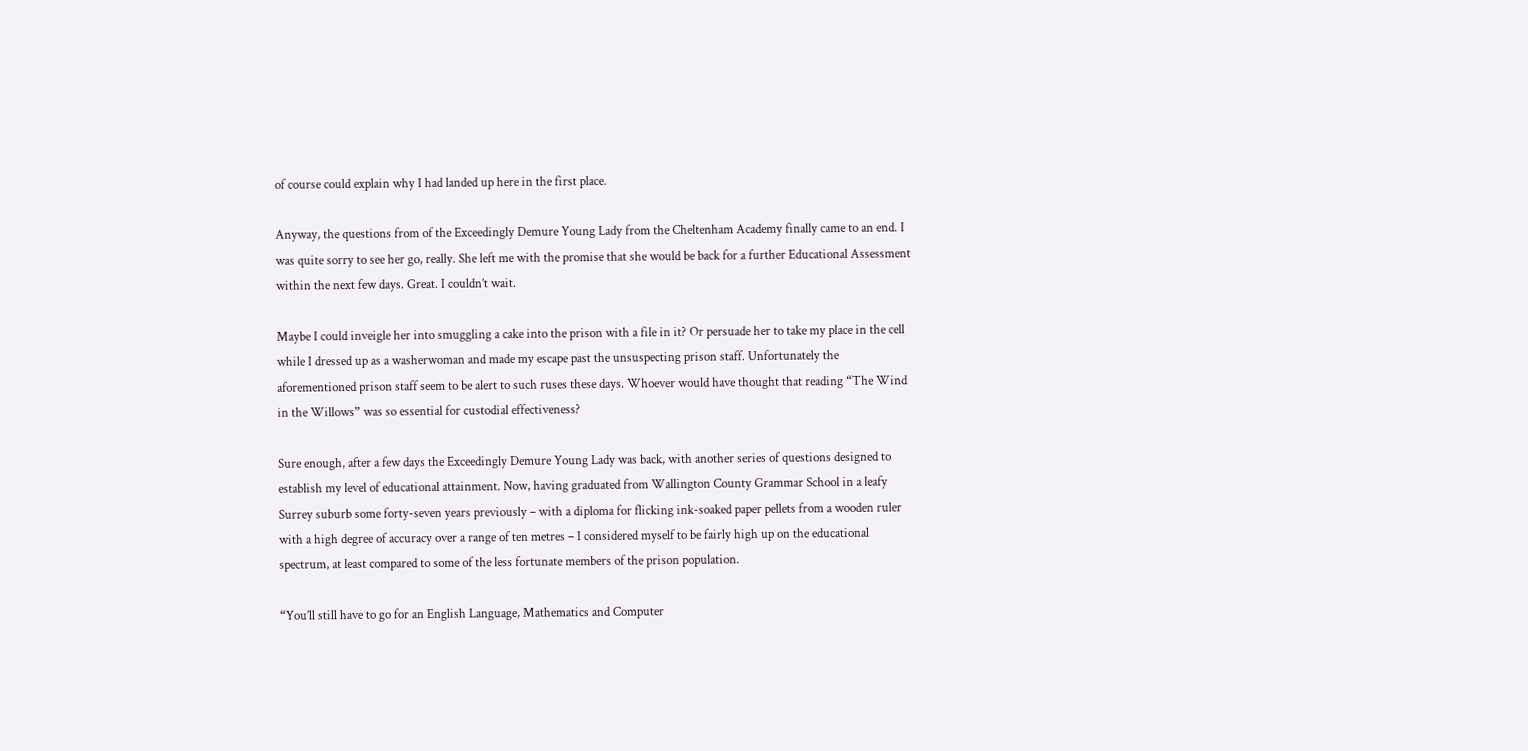of course could explain why I had landed up here in the first place.

Anyway, the questions from of the Exceedingly Demure Young Lady from the Cheltenham Academy finally came to an end. I was quite sorry to see her go, really. She left me with the promise that she would be back for a further Educational Assessment within the next few days. Great. I couldn’t wait.

Maybe I could inveigle her into smuggling a cake into the prison with a file in it? Or persuade her to take my place in the cell while I dressed up as a washerwoman and made my escape past the unsuspecting prison staff. Unfortunately the aforementioned prison staff seem to be alert to such ruses these days. Whoever would have thought that reading “The Wind in the Willows” was so essential for custodial effectiveness?

Sure enough, after a few days the Exceedingly Demure Young Lady was back, with another series of questions designed to establish my level of educational attainment. Now, having graduated from Wallington County Grammar School in a leafy Surrey suburb some forty-seven years previously – with a diploma for flicking ink-soaked paper pellets from a wooden ruler with a high degree of accuracy over a range of ten metres – I considered myself to be fairly high up on the educational spectrum, at least compared to some of the less fortunate members of the prison population.

“You’ll still have to go for an English Language, Mathematics and Computer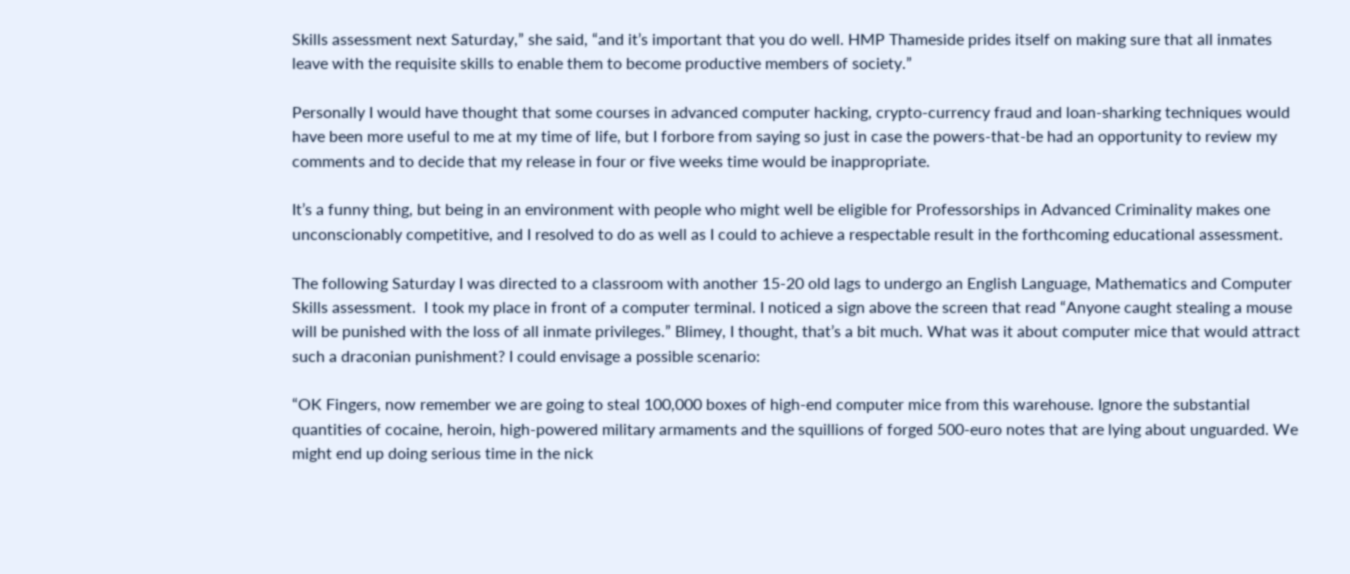Skills assessment next Saturday,” she said, “and it’s important that you do well. HMP Thameside prides itself on making sure that all inmates leave with the requisite skills to enable them to become productive members of society.”

Personally I would have thought that some courses in advanced computer hacking, crypto-currency fraud and loan-sharking techniques would have been more useful to me at my time of life, but I forbore from saying so just in case the powers-that-be had an opportunity to review my comments and to decide that my release in four or five weeks time would be inappropriate.

It’s a funny thing, but being in an environment with people who might well be eligible for Professorships in Advanced Criminality makes one unconscionably competitive, and I resolved to do as well as I could to achieve a respectable result in the forthcoming educational assessment.

The following Saturday I was directed to a classroom with another 15-20 old lags to undergo an English Language, Mathematics and Computer Skills assessment.  I took my place in front of a computer terminal. I noticed a sign above the screen that read “Anyone caught stealing a mouse will be punished with the loss of all inmate privileges.” Blimey, I thought, that’s a bit much. What was it about computer mice that would attract such a draconian punishment? I could envisage a possible scenario:

“OK Fingers, now remember we are going to steal 100,000 boxes of high-end computer mice from this warehouse. Ignore the substantial quantities of cocaine, heroin, high-powered military armaments and the squillions of forged 500-euro notes that are lying about unguarded. We might end up doing serious time in the nick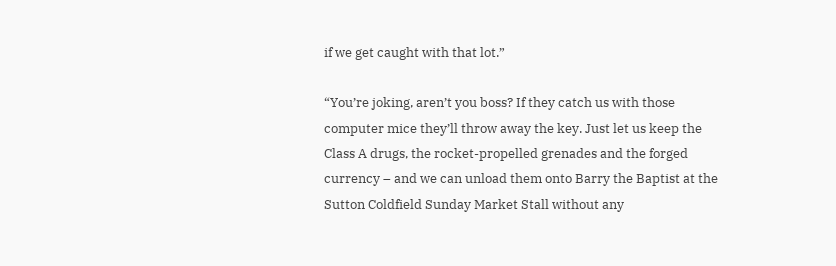if we get caught with that lot.”

“You’re joking, aren’t you boss? If they catch us with those computer mice they’ll throw away the key. Just let us keep the Class A drugs, the rocket-propelled grenades and the forged currency – and we can unload them onto Barry the Baptist at the Sutton Coldfield Sunday Market Stall without any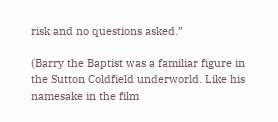risk and no questions asked.”

(Barry the Baptist was a familiar figure in the Sutton Coldfield underworld. Like his namesake in the film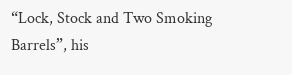“Lock, Stock and Two Smoking Barrels”, his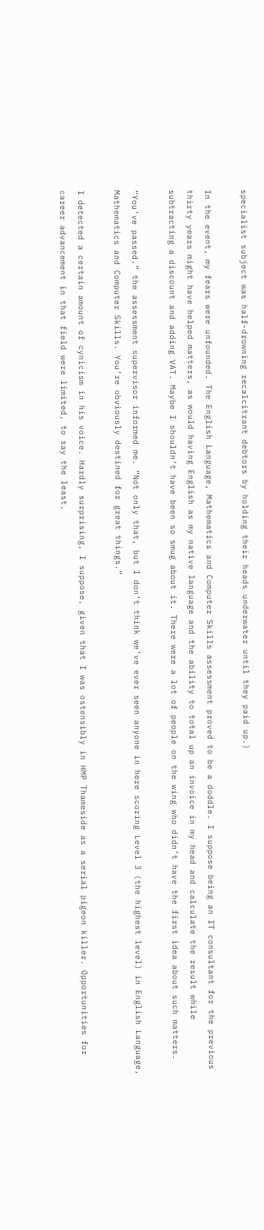specialist subject was half-drowning recalcitrant debtors by holding their heads underwater until they paid up.)

In the event, my fears were unfounded. The English Language, Mathematics and Computer Skills assessment proved to be a doddle. I suppose being an IT consultant for the previous thirty years might have helped matters, as would having English as my native language and the ability to total up an invoice in my head and calculate the result while subtracting a discount and adding VAT. Maybe I shouldn’t have been so smug about it. There were a lot of people on the wing who didn’t have the first idea about such matters.

“You’ve passed.” the assessment supervisor informed me. “Not only that, but I don’t think we’ve ever seen anyone in here scoring Level 3 (the highest level) in English Language, Mathematics and Computer Skills. You’re obviously destined for great things.”

I detected a certain amount of cynicism in his voice. Hardly surprising, I suppose, given that I was ostensibly in HMP Thameside as a serial pigeon killer. Opportunities for career advancement in that field were limited, to say the least.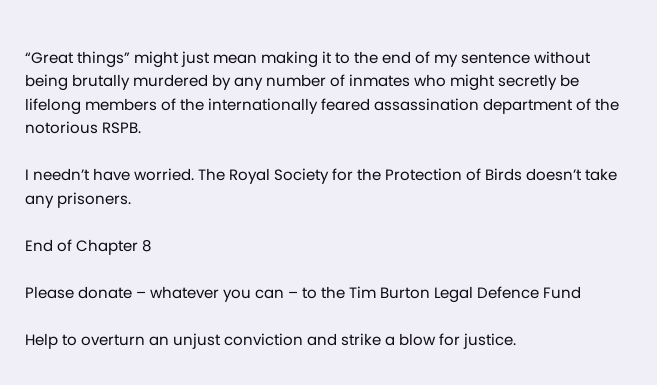“Great things” might just mean making it to the end of my sentence without being brutally murdered by any number of inmates who might secretly be lifelong members of the internationally feared assassination department of the notorious RSPB.

I needn’t have worried. The Royal Society for the Protection of Birds doesn’t take any prisoners.

End of Chapter 8

Please donate – whatever you can – to the Tim Burton Legal Defence Fund

Help to overturn an unjust conviction and strike a blow for justice.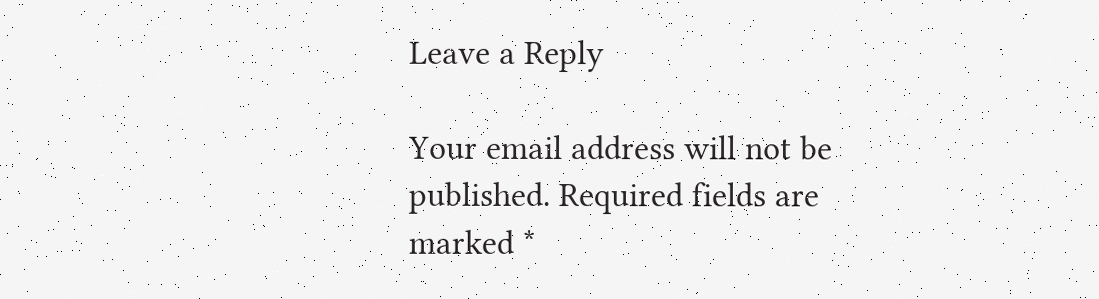Leave a Reply

Your email address will not be published. Required fields are marked *